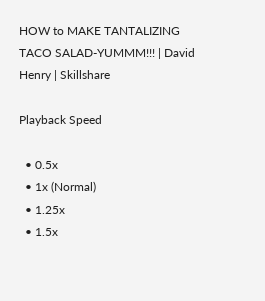HOW to MAKE TANTALIZING TACO SALAD-YUMMM!!! | David Henry | Skillshare

Playback Speed

  • 0.5x
  • 1x (Normal)
  • 1.25x
  • 1.5x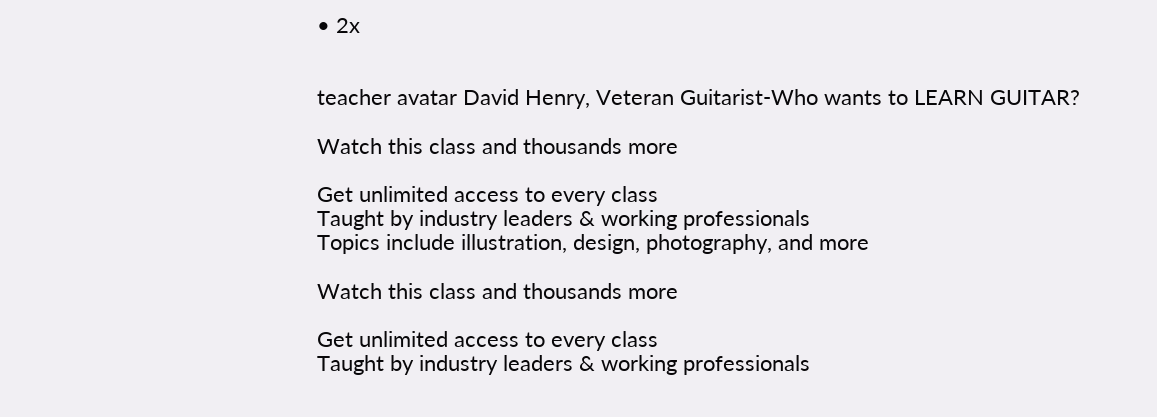• 2x


teacher avatar David Henry, Veteran Guitarist-Who wants to LEARN GUITAR?

Watch this class and thousands more

Get unlimited access to every class
Taught by industry leaders & working professionals
Topics include illustration, design, photography, and more

Watch this class and thousands more

Get unlimited access to every class
Taught by industry leaders & working professionals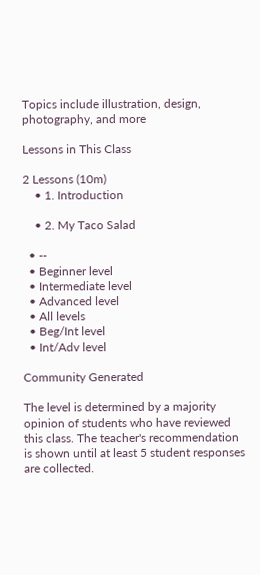Topics include illustration, design, photography, and more

Lessons in This Class

2 Lessons (10m)
    • 1. Introduction

    • 2. My Taco Salad

  • --
  • Beginner level
  • Intermediate level
  • Advanced level
  • All levels
  • Beg/Int level
  • Int/Adv level

Community Generated

The level is determined by a majority opinion of students who have reviewed this class. The teacher's recommendation is shown until at least 5 student responses are collected.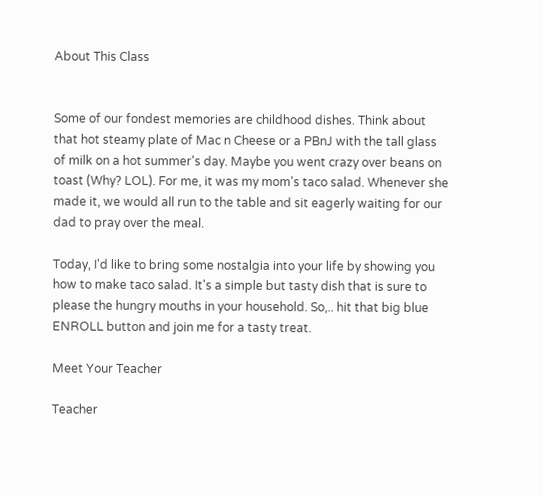About This Class


Some of our fondest memories are childhood dishes. Think about that hot steamy plate of Mac n Cheese or a PBnJ with the tall glass of milk on a hot summer's day. Maybe you went crazy over beans on toast (Why? LOL). For me, it was my mom's taco salad. Whenever she made it, we would all run to the table and sit eagerly waiting for our dad to pray over the meal.

Today, I'd like to bring some nostalgia into your life by showing you how to make taco salad. It's a simple but tasty dish that is sure to please the hungry mouths in your household. So,.. hit that big blue ENROLL button and join me for a tasty treat.

Meet Your Teacher

Teacher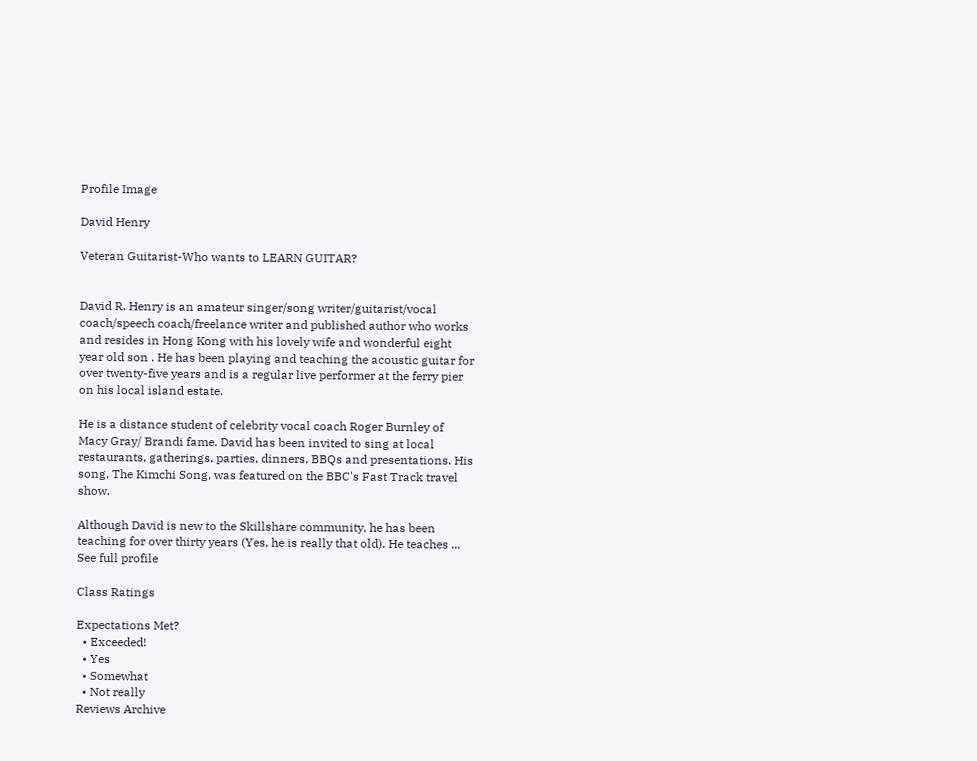Profile Image

David Henry

Veteran Guitarist-Who wants to LEARN GUITAR?


David R. Henry is an amateur singer/song writer/guitarist/vocal coach/speech coach/freelance writer and published author who works and resides in Hong Kong with his lovely wife and wonderful eight year old son . He has been playing and teaching the acoustic guitar for over twenty-five years and is a regular live performer at the ferry pier on his local island estate.

He is a distance student of celebrity vocal coach Roger Burnley of Macy Gray/ Brandi fame. David has been invited to sing at local restaurants, gatherings, parties, dinners, BBQs and presentations. His song, The Kimchi Song, was featured on the BBC's Fast Track travel show.

Although David is new to the Skillshare community, he has been teaching for over thirty years (Yes, he is really that old). He teaches ... See full profile

Class Ratings

Expectations Met?
  • Exceeded!
  • Yes
  • Somewhat
  • Not really
Reviews Archive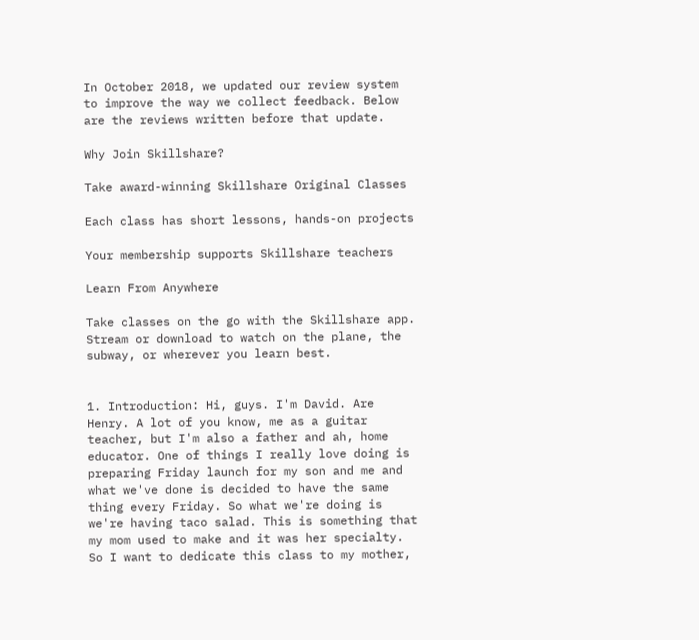In October 2018, we updated our review system to improve the way we collect feedback. Below are the reviews written before that update.

Why Join Skillshare?

Take award-winning Skillshare Original Classes

Each class has short lessons, hands-on projects

Your membership supports Skillshare teachers

Learn From Anywhere

Take classes on the go with the Skillshare app. Stream or download to watch on the plane, the subway, or wherever you learn best.


1. Introduction: Hi, guys. I'm David. Are Henry. A lot of you know, me as a guitar teacher, but I'm also a father and ah, home educator. One of things I really love doing is preparing Friday launch for my son and me and what we've done is decided to have the same thing every Friday. So what we're doing is we're having taco salad. This is something that my mom used to make and it was her specialty. So I want to dedicate this class to my mother,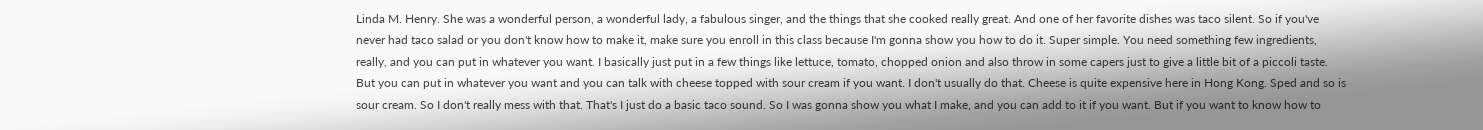Linda M. Henry. She was a wonderful person, a wonderful lady, a fabulous singer, and the things that she cooked really great. And one of her favorite dishes was taco silent. So if you've never had taco salad or you don't know how to make it, make sure you enroll in this class because I'm gonna show you how to do it. Super simple. You need something few ingredients, really, and you can put in whatever you want. I basically just put in a few things like lettuce, tomato, chopped onion and also throw in some capers just to give a little bit of a piccoli taste. But you can put in whatever you want and you can talk with cheese topped with sour cream if you want. I don't usually do that. Cheese is quite expensive here in Hong Kong. Sped and so is sour cream. So I don't really mess with that. That's I just do a basic taco sound. So I was gonna show you what I make, and you can add to it if you want. But if you want to know how to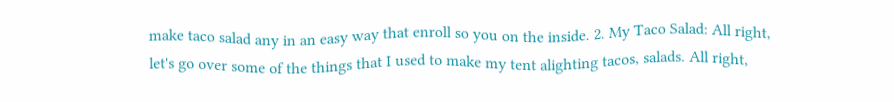make taco salad any in an easy way that enroll so you on the inside. 2. My Taco Salad: All right, let's go over some of the things that I used to make my tent alighting tacos, salads. All right,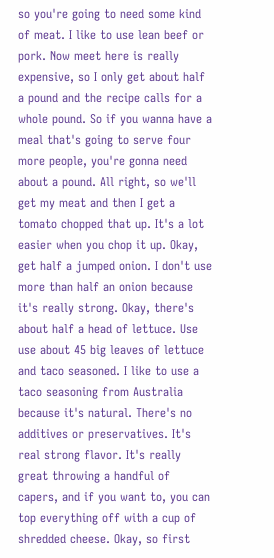so you're going to need some kind of meat. I like to use lean beef or pork. Now meet here is really expensive, so I only get about half a pound and the recipe calls for a whole pound. So if you wanna have a meal that's going to serve four more people, you're gonna need about a pound. All right, so we'll get my meat and then I get a tomato chopped that up. It's a lot easier when you chop it up. Okay, get half a jumped onion. I don't use more than half an onion because it's really strong. Okay, there's about half a head of lettuce. Use use about 45 big leaves of lettuce and taco seasoned. I like to use a taco seasoning from Australia because it's natural. There's no additives or preservatives. It's real strong flavor. It's really great throwing a handful of capers, and if you want to, you can top everything off with a cup of shredded cheese. Okay, so first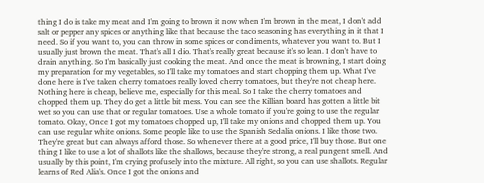thing I do is take my meat and I'm going to brown it now when I'm brown in the meat, I don't add salt or pepper any spices or anything like that because the taco seasoning has everything in it that I need. So if you want to, you can throw in some spices or condiments, whatever you want to. But I usually just brown the meat. That's all I dio. That's really great because it's so lean. I don't have to drain anything. So I'm basically just cooking the meat. And once the meat is browning, I start doing my preparation for my vegetables, so I'll take my tomatoes and start chopping them up. What I've done here is I've taken cherry tomatoes really loved cherry tomatoes, but they're not cheap here. Nothing here is cheap, believe me, especially for this meal. So I take the cherry tomatoes and chopped them up. They do get a little bit mess. You can see the Killian board has gotten a little bit wet so you can use that or regular tomatoes. Use a whole tomato if you're going to use the regular tomato. Okay, Once I got my tomatoes chopped up, I'll take my onions and chopped them up. You can use regular white onions. Some people like to use the Spanish Sedalia onions. I like those two. They're great but can always afford those. So whenever there at a good price, I'll buy those. But one thing I like to use a lot of shallots like the shallows, because they're strong, a real pungent smell. And usually by this point, I'm crying profusely into the mixture. All right, so you can use shallots. Regular learns of Red Alia's. Once I got the onions and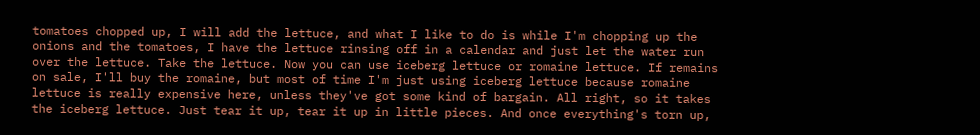tomatoes chopped up, I will add the lettuce, and what I like to do is while I'm chopping up the onions and the tomatoes, I have the lettuce rinsing off in a calendar and just let the water run over the lettuce. Take the lettuce. Now you can use iceberg lettuce or romaine lettuce. If remains on sale, I'll buy the romaine, but most of time I'm just using iceberg lettuce because romaine lettuce is really expensive here, unless they've got some kind of bargain. All right, so it takes the iceberg lettuce. Just tear it up, tear it up in little pieces. And once everything's torn up,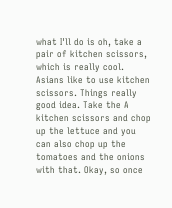what I'll do is oh, take a pair of kitchen scissors, which is really cool. Asians like to use kitchen scissors. Things really good idea. Take the A kitchen scissors and chop up the lettuce and you can also chop up the tomatoes and the onions with that. Okay, so once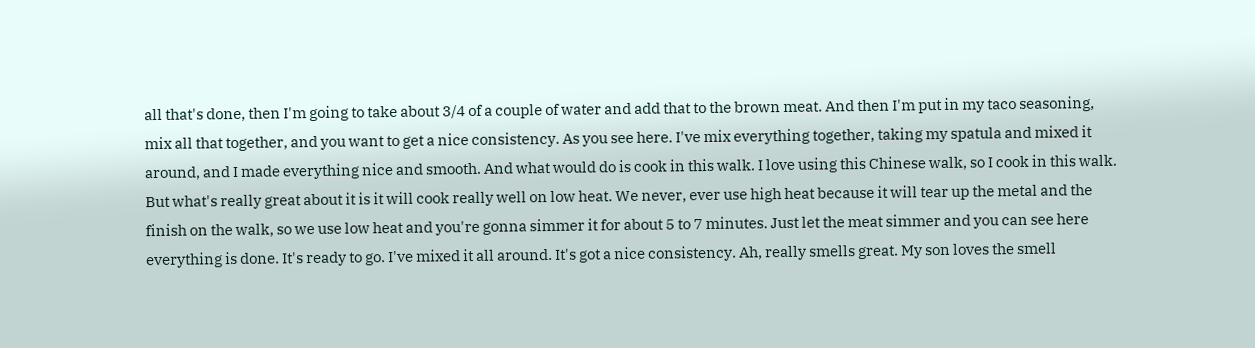all that's done, then I'm going to take about 3/4 of a couple of water and add that to the brown meat. And then I'm put in my taco seasoning, mix all that together, and you want to get a nice consistency. As you see here. I've mix everything together, taking my spatula and mixed it around, and I made everything nice and smooth. And what would do is cook in this walk. I love using this Chinese walk, so I cook in this walk. But what's really great about it is it will cook really well on low heat. We never, ever use high heat because it will tear up the metal and the finish on the walk, so we use low heat and you're gonna simmer it for about 5 to 7 minutes. Just let the meat simmer and you can see here everything is done. It's ready to go. I've mixed it all around. It's got a nice consistency. Ah, really smells great. My son loves the smell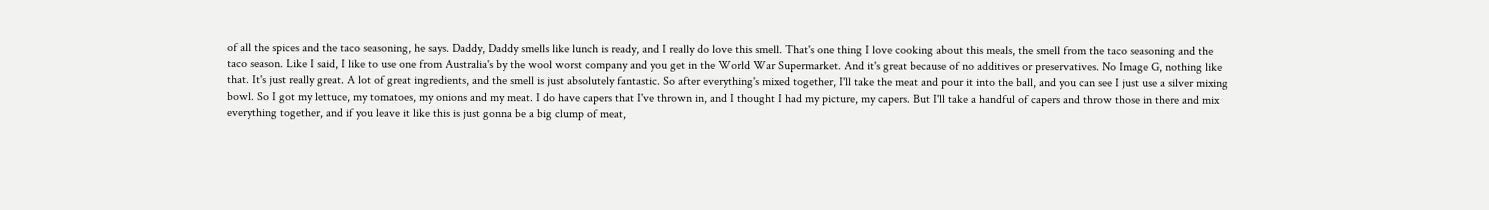of all the spices and the taco seasoning, he says. Daddy, Daddy smells like lunch is ready, and I really do love this smell. That's one thing I love cooking about this meals, the smell from the taco seasoning and the taco season. Like I said, I like to use one from Australia's by the wool worst company and you get in the World War Supermarket. And it's great because of no additives or preservatives. No Image G, nothing like that. It's just really great. A lot of great ingredients, and the smell is just absolutely fantastic. So after everything's mixed together, I'll take the meat and pour it into the ball, and you can see I just use a silver mixing bowl. So I got my lettuce, my tomatoes, my onions and my meat. I do have capers that I've thrown in, and I thought I had my picture, my capers. But I'll take a handful of capers and throw those in there and mix everything together, and if you leave it like this is just gonna be a big clump of meat,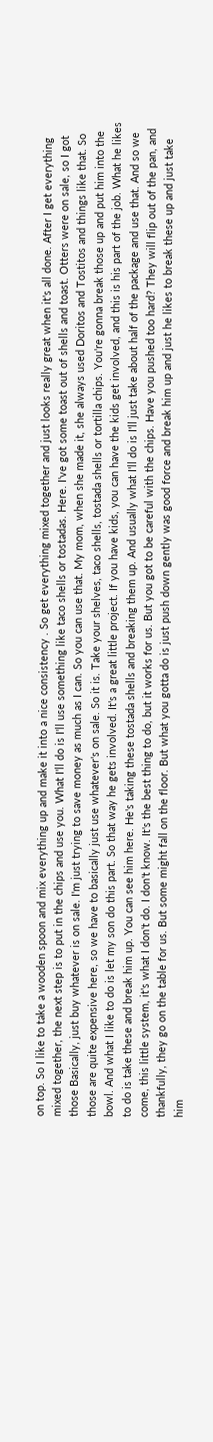on top. So I like to take a wooden spoon and mix everything up and make it into a nice consistency . So get everything mixed together and just looks really great when it's all done. After I get everything mixed together, the next step is to put in the chips and use you. What I'll do is I'll use something like taco shells or tostadas. Here. I've got some toast out of shells and toast. Otters were on sale, so I got those Basically, just buy whatever is on sale. I'm just trying to save money as much as I can. So you can use that. My mom, when she made it, she always used Doritos and Tostitos and things like that. So those are quite expensive here, so we have to basically just use whatever's on sale. So it is. Take your shelves, taco shells, tostada shells or tortilla chips. You're gonna break those up and put him into the bowl. And what I like to do is let my son do this part. So that way he gets involved. It's a great little project. If you have kids, you can have the kids get involved, and this is his part of the job. What he likes to do is take these and break him up. You can see him here. He's taking these tostada shells and breaking them up. And usually what I'll do is I'll just take about half of the package and use that. And so we come, this little system, it's what I don't do. I don't know. It's the best thing to do, but it works for us. But you got to be careful with the chips. Have you pushed too hard? They will flip out of the pan, and thankfully, they go on the table for us. But some might fall on the floor. But what you gotta do is just push down gently was good force and break him up and just he likes to break these up and just take him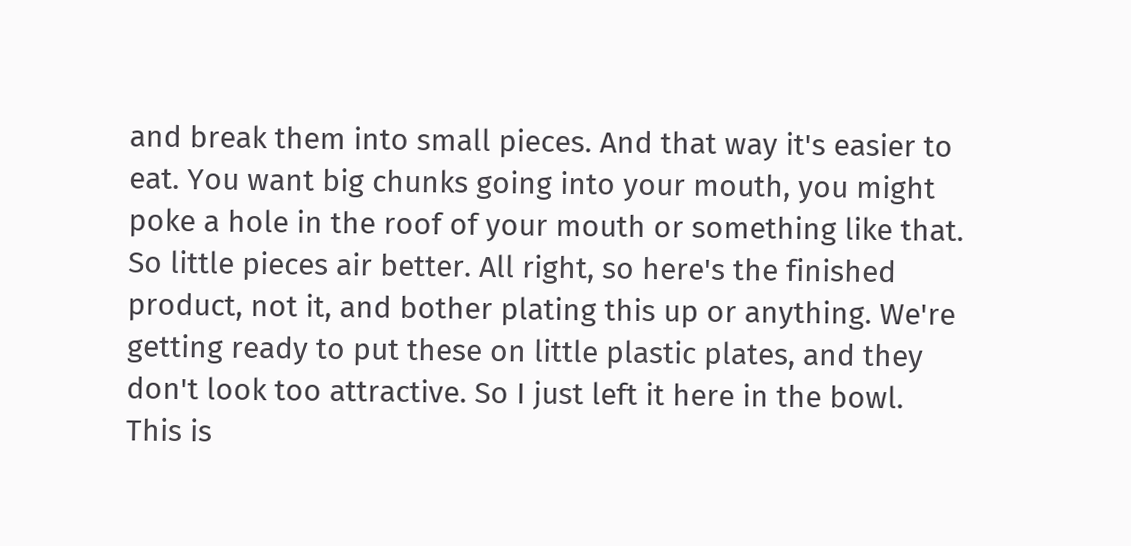and break them into small pieces. And that way it's easier to eat. You want big chunks going into your mouth, you might poke a hole in the roof of your mouth or something like that. So little pieces air better. All right, so here's the finished product, not it, and bother plating this up or anything. We're getting ready to put these on little plastic plates, and they don't look too attractive. So I just left it here in the bowl. This is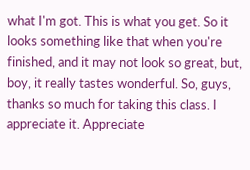what I'm got. This is what you get. So it looks something like that when you're finished, and it may not look so great, but, boy, it really tastes wonderful. So, guys, thanks so much for taking this class. I appreciate it. Appreciate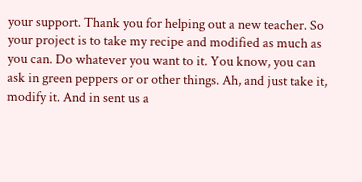your support. Thank you for helping out a new teacher. So your project is to take my recipe and modified as much as you can. Do whatever you want to it. You know, you can ask in green peppers or or other things. Ah, and just take it, modify it. And in sent us a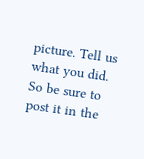picture. Tell us what you did. So be sure to post it in the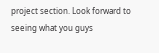project section. Look forward to seeing what you guys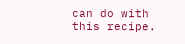can do with this recipe.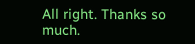All right. Thanks so much.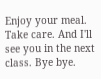Enjoy your meal. Take care. And I'll see you in the next class. Bye bye.